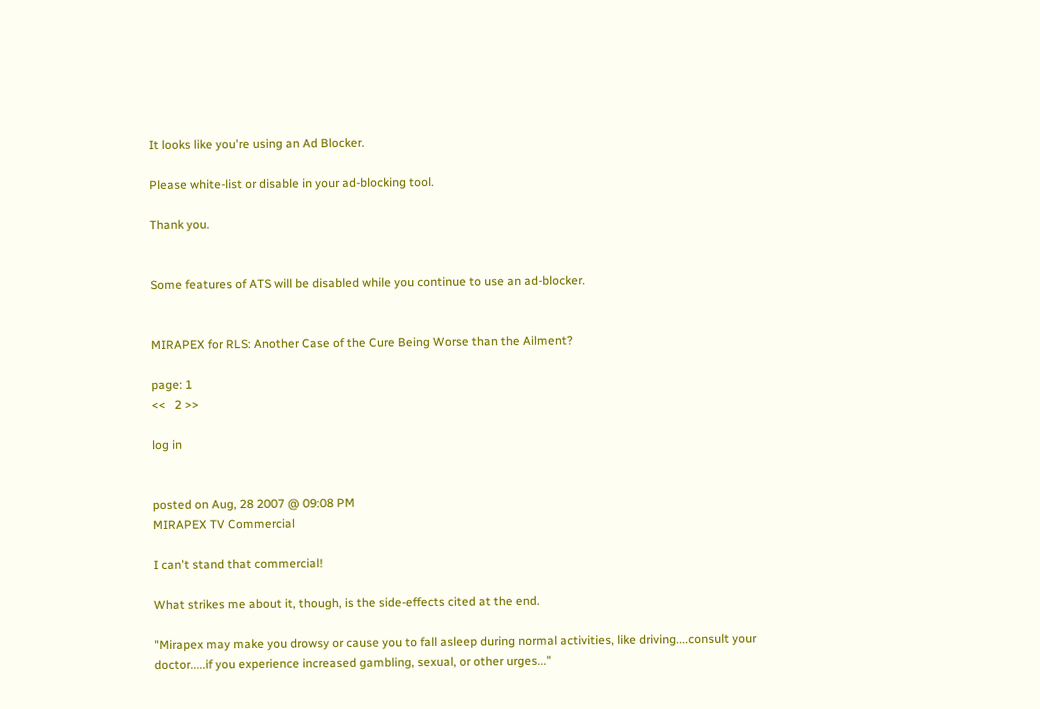It looks like you're using an Ad Blocker.

Please white-list or disable in your ad-blocking tool.

Thank you.


Some features of ATS will be disabled while you continue to use an ad-blocker.


MIRAPEX for RLS: Another Case of the Cure Being Worse than the Ailment?

page: 1
<<   2 >>

log in


posted on Aug, 28 2007 @ 09:08 PM
MIRAPEX TV Commercial

I can't stand that commercial!

What strikes me about it, though, is the side-effects cited at the end.

"Mirapex may make you drowsy or cause you to fall asleep during normal activities, like driving....consult your doctor.....if you experience increased gambling, sexual, or other urges..."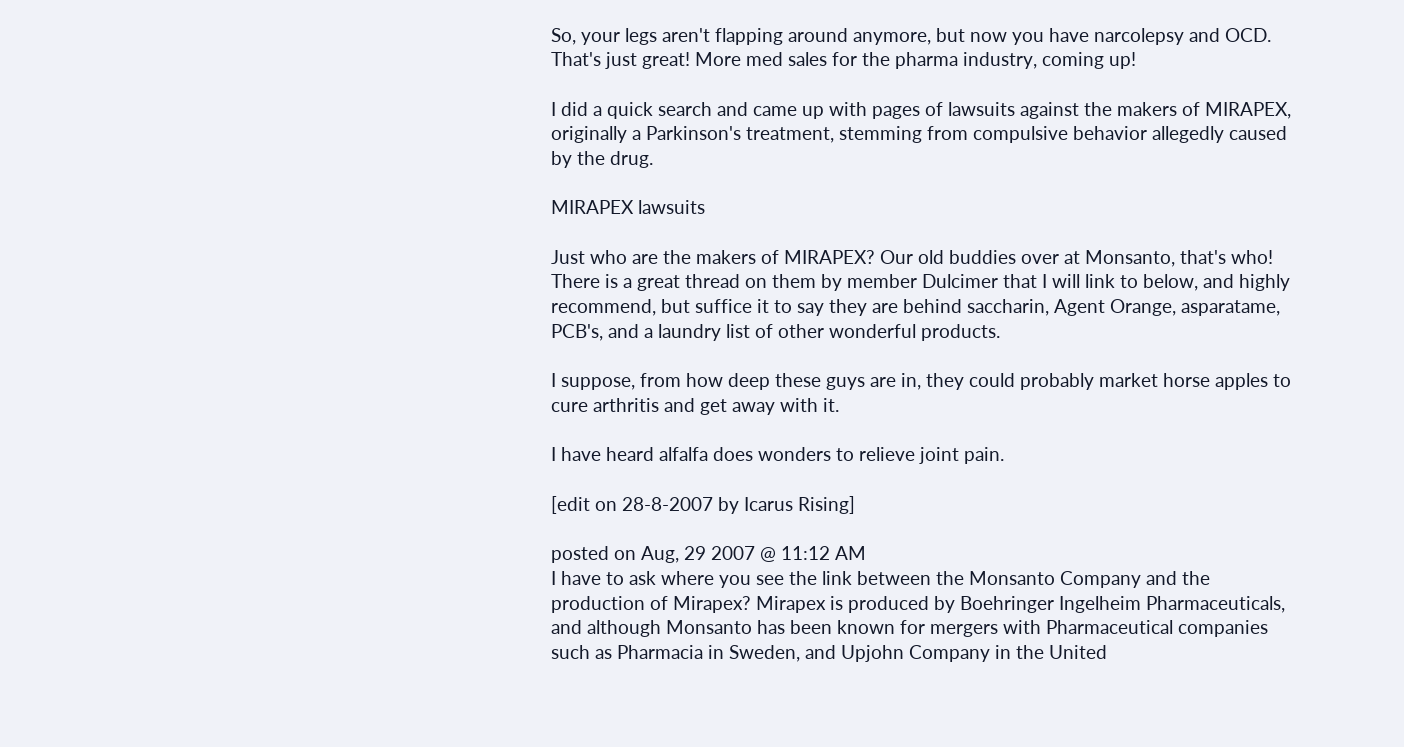So, your legs aren't flapping around anymore, but now you have narcolepsy and OCD. That's just great! More med sales for the pharma industry, coming up!

I did a quick search and came up with pages of lawsuits against the makers of MIRAPEX, originally a Parkinson's treatment, stemming from compulsive behavior allegedly caused by the drug.

MIRAPEX lawsuits

Just who are the makers of MIRAPEX? Our old buddies over at Monsanto, that's who! There is a great thread on them by member Dulcimer that I will link to below, and highly recommend, but suffice it to say they are behind saccharin, Agent Orange, asparatame, PCB's, and a laundry list of other wonderful products.

I suppose, from how deep these guys are in, they could probably market horse apples to cure arthritis and get away with it.

I have heard alfalfa does wonders to relieve joint pain.

[edit on 28-8-2007 by Icarus Rising]

posted on Aug, 29 2007 @ 11:12 AM
I have to ask where you see the link between the Monsanto Company and the production of Mirapex? Mirapex is produced by Boehringer Ingelheim Pharmaceuticals, and although Monsanto has been known for mergers with Pharmaceutical companies such as Pharmacia in Sweden, and Upjohn Company in the United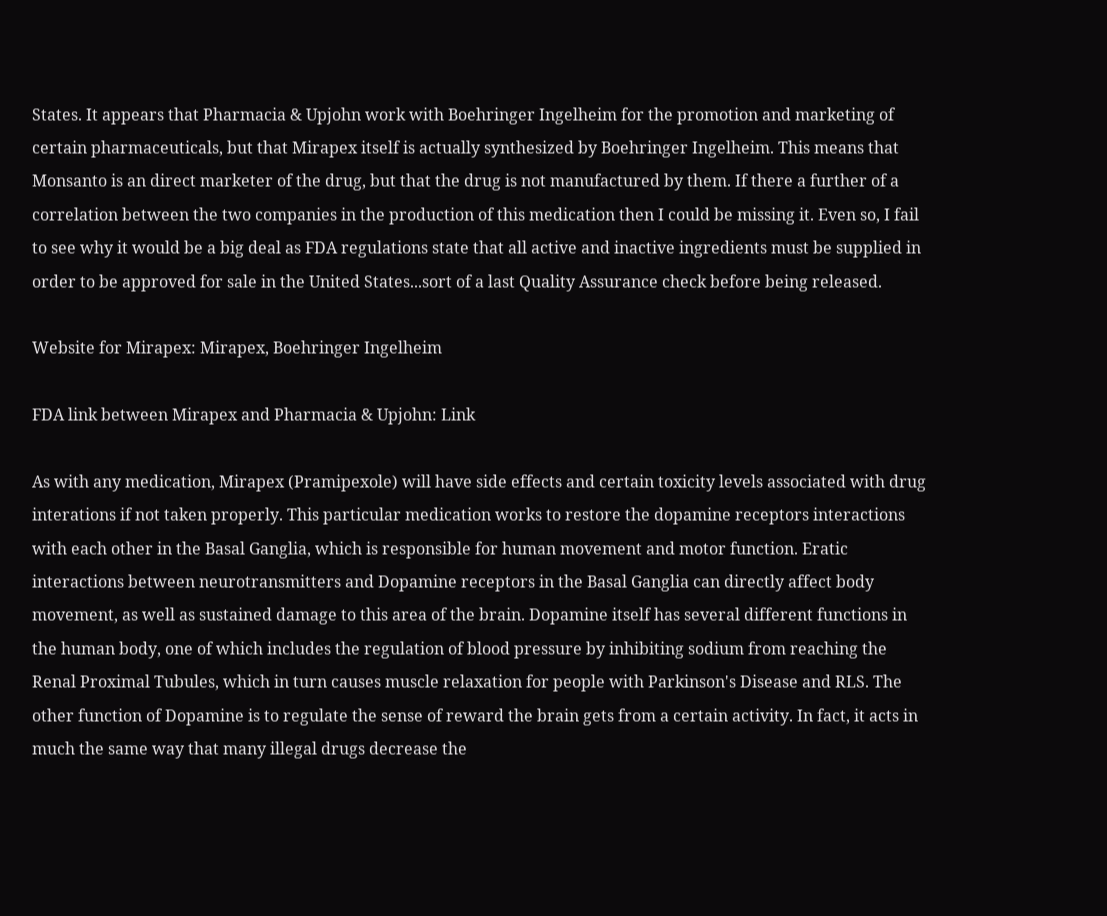States. It appears that Pharmacia & Upjohn work with Boehringer Ingelheim for the promotion and marketing of certain pharmaceuticals, but that Mirapex itself is actually synthesized by Boehringer Ingelheim. This means that Monsanto is an direct marketer of the drug, but that the drug is not manufactured by them. If there a further of a correlation between the two companies in the production of this medication then I could be missing it. Even so, I fail to see why it would be a big deal as FDA regulations state that all active and inactive ingredients must be supplied in order to be approved for sale in the United States...sort of a last Quality Assurance check before being released.

Website for Mirapex: Mirapex, Boehringer Ingelheim

FDA link between Mirapex and Pharmacia & Upjohn: Link

As with any medication, Mirapex (Pramipexole) will have side effects and certain toxicity levels associated with drug interations if not taken properly. This particular medication works to restore the dopamine receptors interactions with each other in the Basal Ganglia, which is responsible for human movement and motor function. Eratic interactions between neurotransmitters and Dopamine receptors in the Basal Ganglia can directly affect body movement, as well as sustained damage to this area of the brain. Dopamine itself has several different functions in the human body, one of which includes the regulation of blood pressure by inhibiting sodium from reaching the Renal Proximal Tubules, which in turn causes muscle relaxation for people with Parkinson's Disease and RLS. The other function of Dopamine is to regulate the sense of reward the brain gets from a certain activity. In fact, it acts in much the same way that many illegal drugs decrease the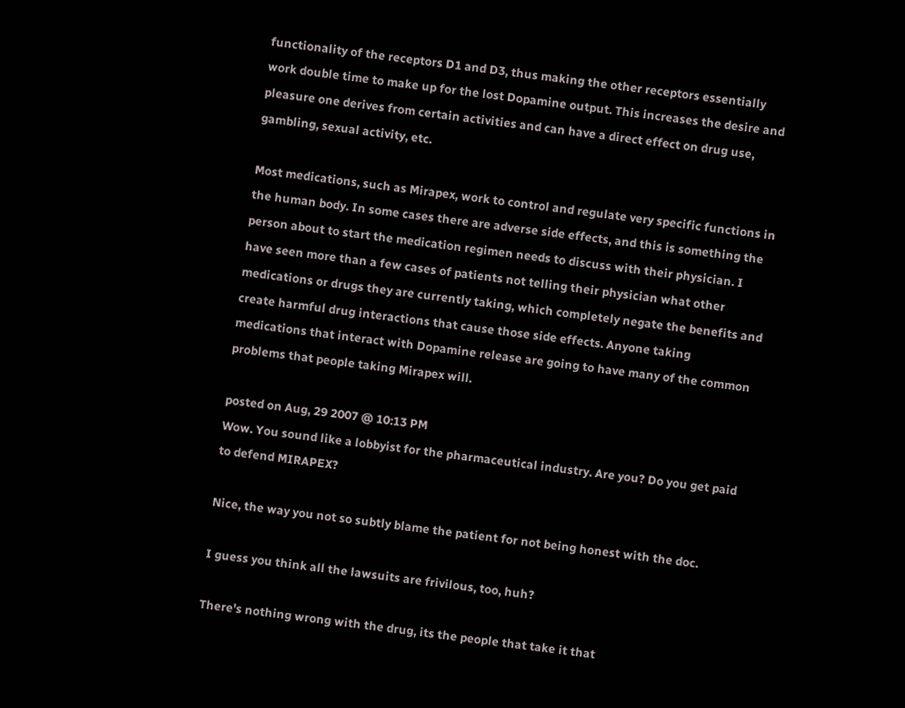functionality of the receptors D1 and D3, thus making the other receptors essentially work double time to make up for the lost Dopamine output. This increases the desire and pleasure one derives from certain activities and can have a direct effect on drug use, gambling, sexual activity, etc.

Most medications, such as Mirapex, work to control and regulate very specific functions in the human body. In some cases there are adverse side effects, and this is something the person about to start the medication regimen needs to discuss with their physician. I have seen more than a few cases of patients not telling their physician what other medications or drugs they are currently taking, which completely negate the benefits and create harmful drug interactions that cause those side effects. Anyone taking medications that interact with Dopamine release are going to have many of the common problems that people taking Mirapex will.

posted on Aug, 29 2007 @ 10:13 PM
Wow. You sound like a lobbyist for the pharmaceutical industry. Are you? Do you get paid to defend MIRAPEX?

Nice, the way you not so subtly blame the patient for not being honest with the doc.

I guess you think all the lawsuits are frivilous, too, huh?

There's nothing wrong with the drug, its the people that take it that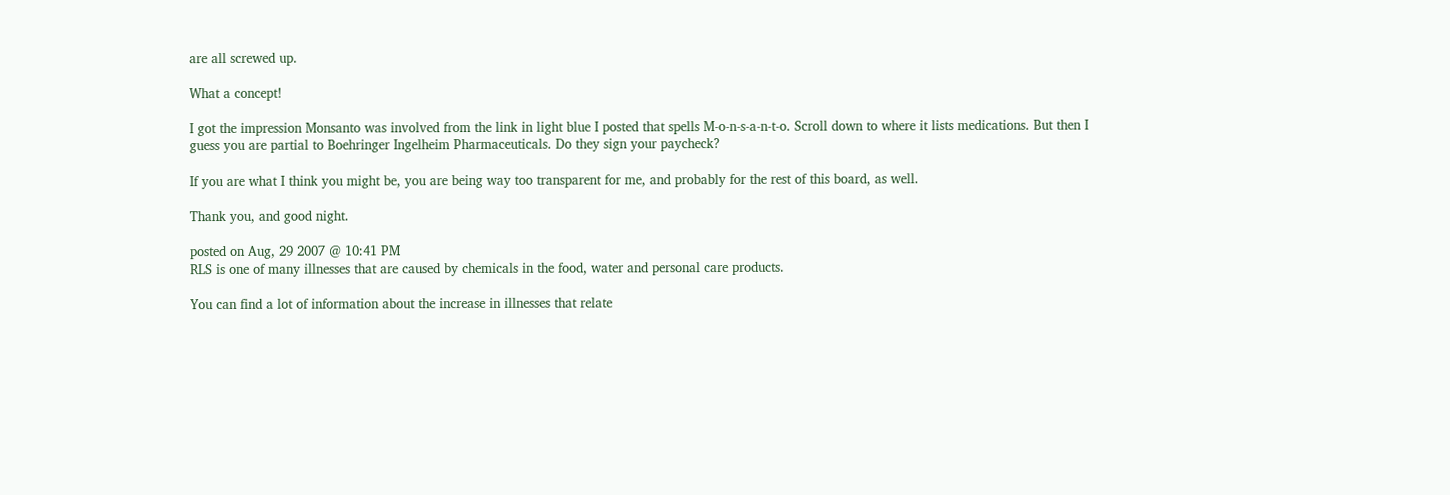are all screwed up.

What a concept!

I got the impression Monsanto was involved from the link in light blue I posted that spells M-o-n-s-a-n-t-o. Scroll down to where it lists medications. But then I guess you are partial to Boehringer Ingelheim Pharmaceuticals. Do they sign your paycheck?

If you are what I think you might be, you are being way too transparent for me, and probably for the rest of this board, as well.

Thank you, and good night.

posted on Aug, 29 2007 @ 10:41 PM
RLS is one of many illnesses that are caused by chemicals in the food, water and personal care products.

You can find a lot of information about the increase in illnesses that relate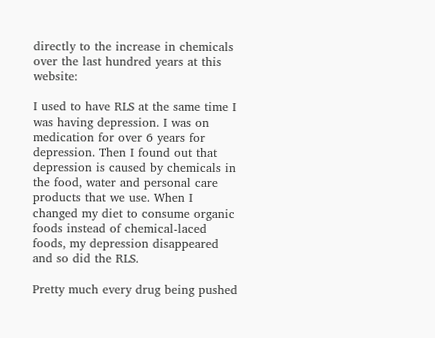directly to the increase in chemicals over the last hundred years at this website:

I used to have RLS at the same time I was having depression. I was on medication for over 6 years for depression. Then I found out that depression is caused by chemicals in the food, water and personal care products that we use. When I changed my diet to consume organic foods instead of chemical-laced foods, my depression disappeared and so did the RLS.

Pretty much every drug being pushed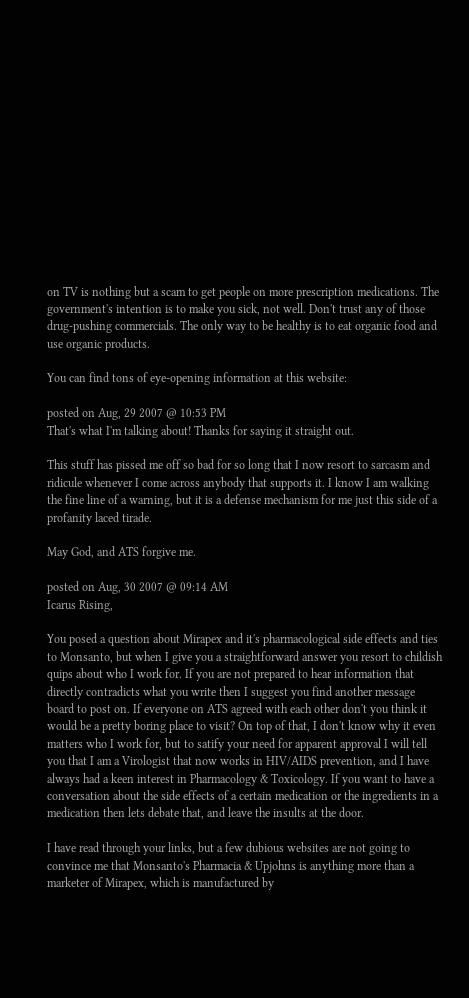on TV is nothing but a scam to get people on more prescription medications. The government's intention is to make you sick, not well. Don't trust any of those drug-pushing commercials. The only way to be healthy is to eat organic food and use organic products.

You can find tons of eye-opening information at this website:

posted on Aug, 29 2007 @ 10:53 PM
That's what I'm talking about! Thanks for saying it straight out.

This stuff has pissed me off so bad for so long that I now resort to sarcasm and ridicule whenever I come across anybody that supports it. I know I am walking the fine line of a warning, but it is a defense mechanism for me just this side of a profanity laced tirade.

May God, and ATS forgive me.

posted on Aug, 30 2007 @ 09:14 AM
Icarus Rising,

You posed a question about Mirapex and it's pharmacological side effects and ties to Monsanto, but when I give you a straightforward answer you resort to childish quips about who I work for. If you are not prepared to hear information that directly contradicts what you write then I suggest you find another message board to post on. If everyone on ATS agreed with each other don't you think it would be a pretty boring place to visit? On top of that, I don't know why it even matters who I work for, but to satify your need for apparent approval I will tell you that I am a Virologist that now works in HIV/AIDS prevention, and I have always had a keen interest in Pharmacology & Toxicology. If you want to have a conversation about the side effects of a certain medication or the ingredients in a medication then lets debate that, and leave the insults at the door.

I have read through your links, but a few dubious websites are not going to convince me that Monsanto's Pharmacia & Upjohns is anything more than a marketer of Mirapex, which is manufactured by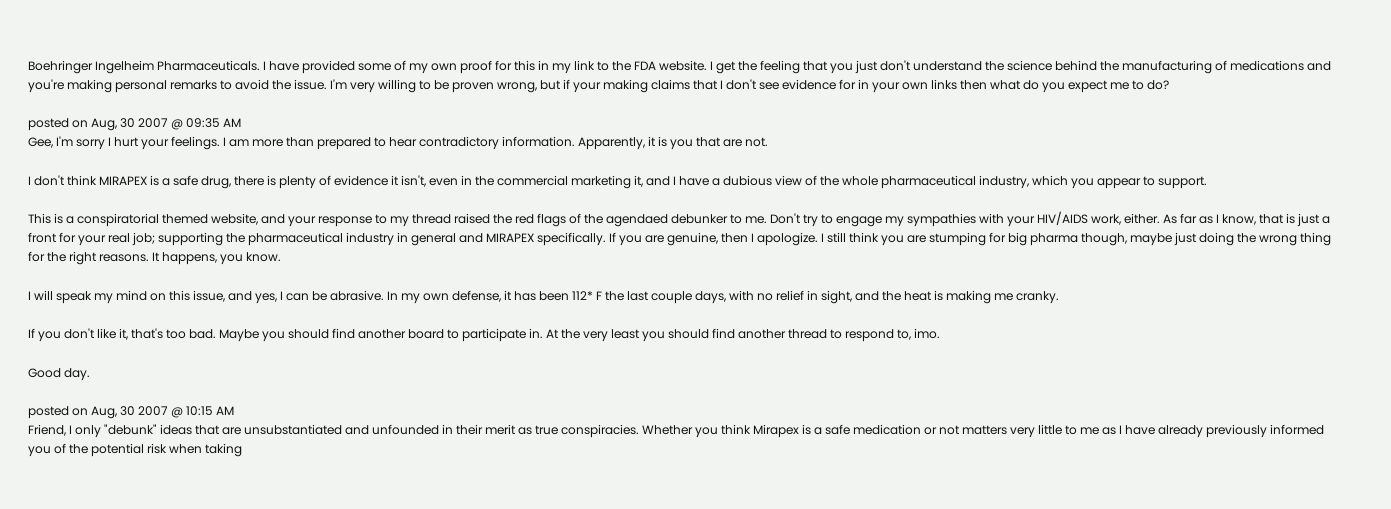Boehringer Ingelheim Pharmaceuticals. I have provided some of my own proof for this in my link to the FDA website. I get the feeling that you just don't understand the science behind the manufacturing of medications and you're making personal remarks to avoid the issue. I'm very willing to be proven wrong, but if your making claims that I don't see evidence for in your own links then what do you expect me to do?

posted on Aug, 30 2007 @ 09:35 AM
Gee, I'm sorry I hurt your feelings. I am more than prepared to hear contradictory information. Apparently, it is you that are not.

I don't think MIRAPEX is a safe drug, there is plenty of evidence it isn't, even in the commercial marketing it, and I have a dubious view of the whole pharmaceutical industry, which you appear to support.

This is a conspiratorial themed website, and your response to my thread raised the red flags of the agendaed debunker to me. Don't try to engage my sympathies with your HIV/AIDS work, either. As far as I know, that is just a front for your real job; supporting the pharmaceutical industry in general and MIRAPEX specifically. If you are genuine, then I apologize. I still think you are stumping for big pharma though, maybe just doing the wrong thing for the right reasons. It happens, you know.

I will speak my mind on this issue, and yes, I can be abrasive. In my own defense, it has been 112* F the last couple days, with no relief in sight, and the heat is making me cranky.

If you don't like it, that's too bad. Maybe you should find another board to participate in. At the very least you should find another thread to respond to, imo.

Good day.

posted on Aug, 30 2007 @ 10:15 AM
Friend, I only "debunk" ideas that are unsubstantiated and unfounded in their merit as true conspiracies. Whether you think Mirapex is a safe medication or not matters very little to me as I have already previously informed you of the potential risk when taking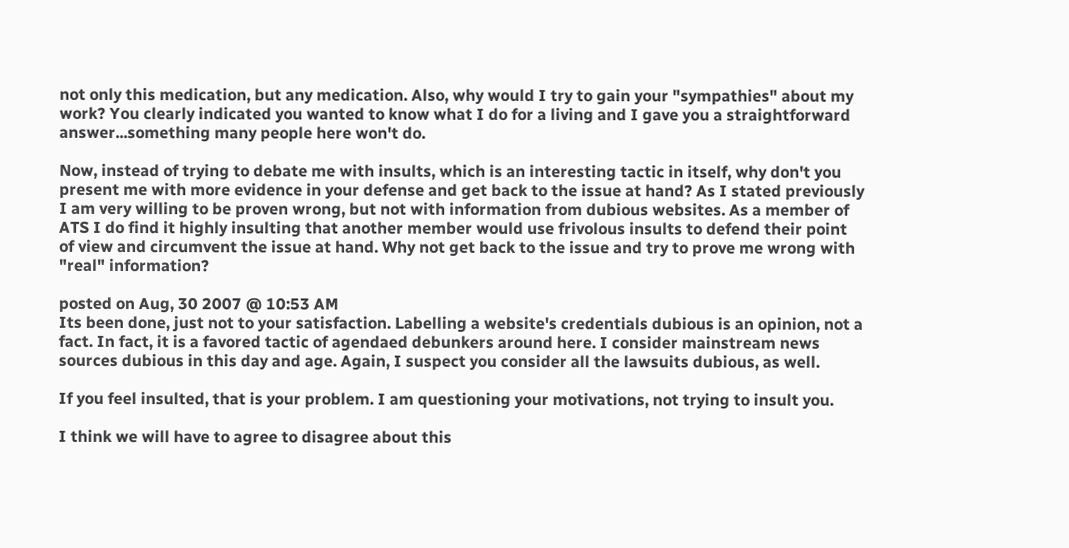not only this medication, but any medication. Also, why would I try to gain your "sympathies" about my work? You clearly indicated you wanted to know what I do for a living and I gave you a straightforward answer...something many people here won't do.

Now, instead of trying to debate me with insults, which is an interesting tactic in itself, why don't you present me with more evidence in your defense and get back to the issue at hand? As I stated previously I am very willing to be proven wrong, but not with information from dubious websites. As a member of ATS I do find it highly insulting that another member would use frivolous insults to defend their point of view and circumvent the issue at hand. Why not get back to the issue and try to prove me wrong with "real" information?

posted on Aug, 30 2007 @ 10:53 AM
Its been done, just not to your satisfaction. Labelling a website's credentials dubious is an opinion, not a fact. In fact, it is a favored tactic of agendaed debunkers around here. I consider mainstream news sources dubious in this day and age. Again, I suspect you consider all the lawsuits dubious, as well.

If you feel insulted, that is your problem. I am questioning your motivations, not trying to insult you.

I think we will have to agree to disagree about this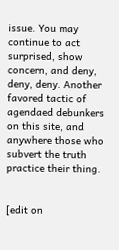issue. You may continue to act surprised, show concern, and deny, deny, deny. Another favored tactic of agendaed debunkers on this site, and anywhere those who subvert the truth practice their thing.


[edit on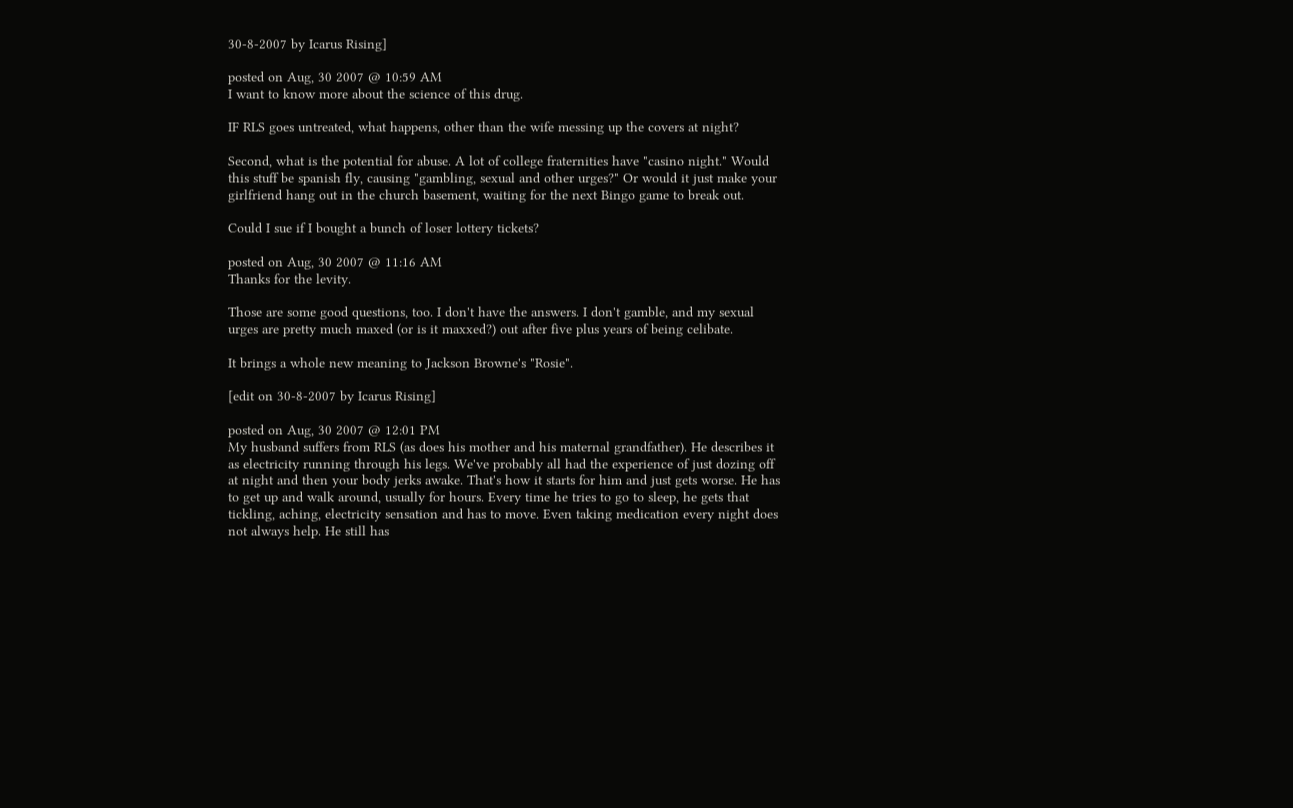30-8-2007 by Icarus Rising]

posted on Aug, 30 2007 @ 10:59 AM
I want to know more about the science of this drug.

IF RLS goes untreated, what happens, other than the wife messing up the covers at night?

Second, what is the potential for abuse. A lot of college fraternities have "casino night." Would this stuff be spanish fly, causing "gambling, sexual and other urges?" Or would it just make your girlfriend hang out in the church basement, waiting for the next Bingo game to break out.

Could I sue if I bought a bunch of loser lottery tickets?

posted on Aug, 30 2007 @ 11:16 AM
Thanks for the levity.

Those are some good questions, too. I don't have the answers. I don't gamble, and my sexual urges are pretty much maxed (or is it maxxed?) out after five plus years of being celibate.

It brings a whole new meaning to Jackson Browne's "Rosie".

[edit on 30-8-2007 by Icarus Rising]

posted on Aug, 30 2007 @ 12:01 PM
My husband suffers from RLS (as does his mother and his maternal grandfather). He describes it as electricity running through his legs. We've probably all had the experience of just dozing off at night and then your body jerks awake. That's how it starts for him and just gets worse. He has to get up and walk around, usually for hours. Every time he tries to go to sleep, he gets that tickling, aching, electricity sensation and has to move. Even taking medication every night does not always help. He still has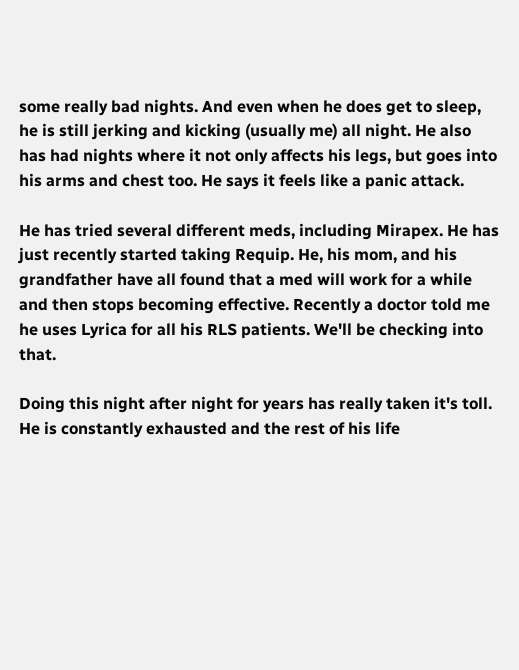some really bad nights. And even when he does get to sleep, he is still jerking and kicking (usually me) all night. He also has had nights where it not only affects his legs, but goes into his arms and chest too. He says it feels like a panic attack.

He has tried several different meds, including Mirapex. He has just recently started taking Requip. He, his mom, and his grandfather have all found that a med will work for a while and then stops becoming effective. Recently a doctor told me he uses Lyrica for all his RLS patients. We'll be checking into that.

Doing this night after night for years has really taken it's toll. He is constantly exhausted and the rest of his life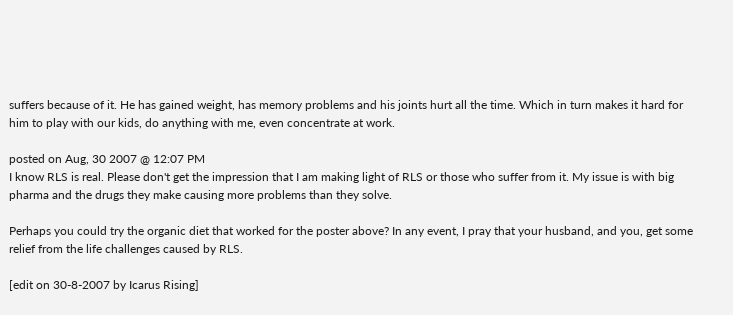suffers because of it. He has gained weight, has memory problems and his joints hurt all the time. Which in turn makes it hard for him to play with our kids, do anything with me, even concentrate at work.

posted on Aug, 30 2007 @ 12:07 PM
I know RLS is real. Please don't get the impression that I am making light of RLS or those who suffer from it. My issue is with big pharma and the drugs they make causing more problems than they solve.

Perhaps you could try the organic diet that worked for the poster above? In any event, I pray that your husband, and you, get some relief from the life challenges caused by RLS.

[edit on 30-8-2007 by Icarus Rising]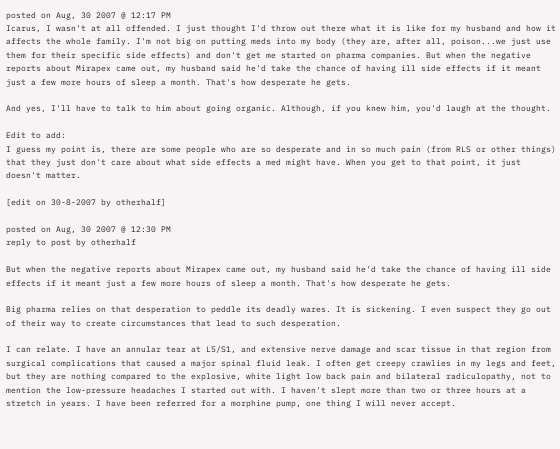posted on Aug, 30 2007 @ 12:17 PM
Icarus, I wasn't at all offended. I just thought I'd throw out there what it is like for my husband and how it affects the whole family. I'm not big on putting meds into my body (they are, after all, poison...we just use them for their specific side effects) and don't get me started on pharma companies. But when the negative reports about Mirapex came out, my husband said he'd take the chance of having ill side effects if it meant just a few more hours of sleep a month. That's how desperate he gets.

And yes, I'll have to talk to him about going organic. Although, if you knew him, you'd laugh at the thought.

Edit to add:
I guess my point is, there are some people who are so desperate and in so much pain (from RLS or other things) that they just don't care about what side effects a med might have. When you get to that point, it just doesn't matter.

[edit on 30-8-2007 by otherhalf]

posted on Aug, 30 2007 @ 12:30 PM
reply to post by otherhalf

But when the negative reports about Mirapex came out, my husband said he'd take the chance of having ill side effects if it meant just a few more hours of sleep a month. That's how desperate he gets.

Big pharma relies on that desperation to peddle its deadly wares. It is sickening. I even suspect they go out of their way to create circumstances that lead to such desperation.

I can relate. I have an annular tear at L5/S1, and extensive nerve damage and scar tissue in that region from surgical complications that caused a major spinal fluid leak. I often get creepy crawlies in my legs and feet, but they are nothing compared to the explosive, white light low back pain and bilateral radiculopathy, not to mention the low-pressure headaches I started out with. I haven't slept more than two or three hours at a stretch in years. I have been referred for a morphine pump, one thing I will never accept.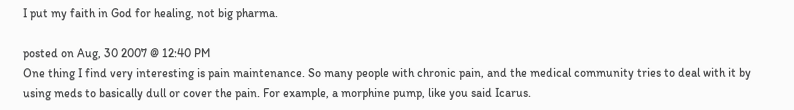I put my faith in God for healing, not big pharma.

posted on Aug, 30 2007 @ 12:40 PM
One thing I find very interesting is pain maintenance. So many people with chronic pain, and the medical community tries to deal with it by using meds to basically dull or cover the pain. For example, a morphine pump, like you said Icarus.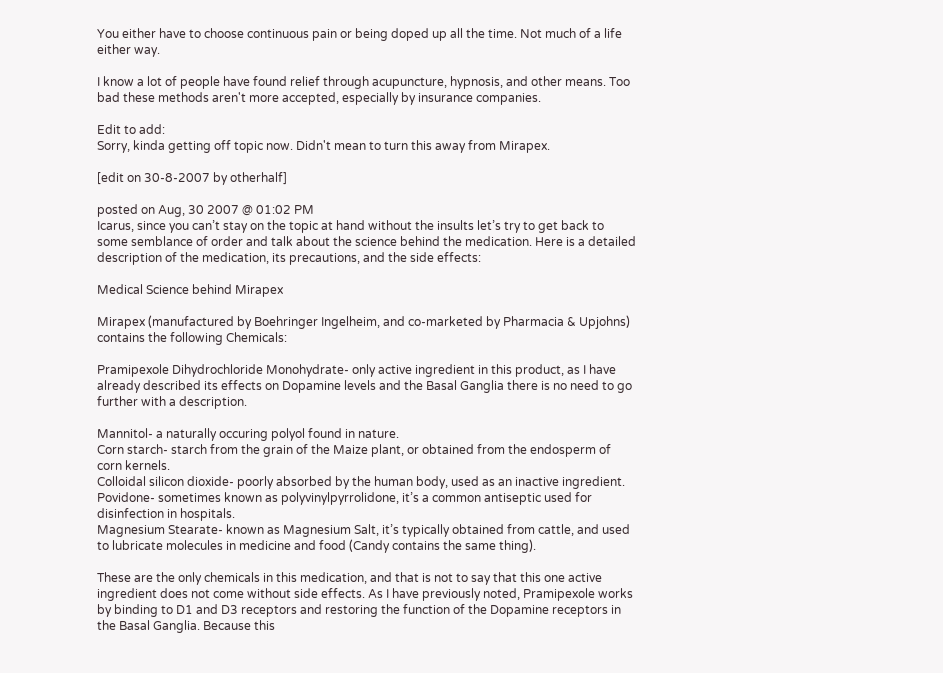You either have to choose continuous pain or being doped up all the time. Not much of a life either way.

I know a lot of people have found relief through acupuncture, hypnosis, and other means. Too bad these methods aren't more accepted, especially by insurance companies.

Edit to add:
Sorry, kinda getting off topic now. Didn't mean to turn this away from Mirapex.

[edit on 30-8-2007 by otherhalf]

posted on Aug, 30 2007 @ 01:02 PM
Icarus, since you can’t stay on the topic at hand without the insults let’s try to get back to some semblance of order and talk about the science behind the medication. Here is a detailed description of the medication, its precautions, and the side effects:

Medical Science behind Mirapex

Mirapex (manufactured by Boehringer Ingelheim, and co-marketed by Pharmacia & Upjohns) contains the following Chemicals:

Pramipexole Dihydrochloride Monohydrate- only active ingredient in this product, as I have already described its effects on Dopamine levels and the Basal Ganglia there is no need to go further with a description.

Mannitol- a naturally occuring polyol found in nature.
Corn starch- starch from the grain of the Maize plant, or obtained from the endosperm of corn kernels.
Colloidal silicon dioxide- poorly absorbed by the human body, used as an inactive ingredient.
Povidone- sometimes known as polyvinylpyrrolidone, it’s a common antiseptic used for disinfection in hospitals.
Magnesium Stearate- known as Magnesium Salt, it’s typically obtained from cattle, and used to lubricate molecules in medicine and food (Candy contains the same thing).

These are the only chemicals in this medication, and that is not to say that this one active ingredient does not come without side effects. As I have previously noted, Pramipexole works by binding to D1 and D3 receptors and restoring the function of the Dopamine receptors in the Basal Ganglia. Because this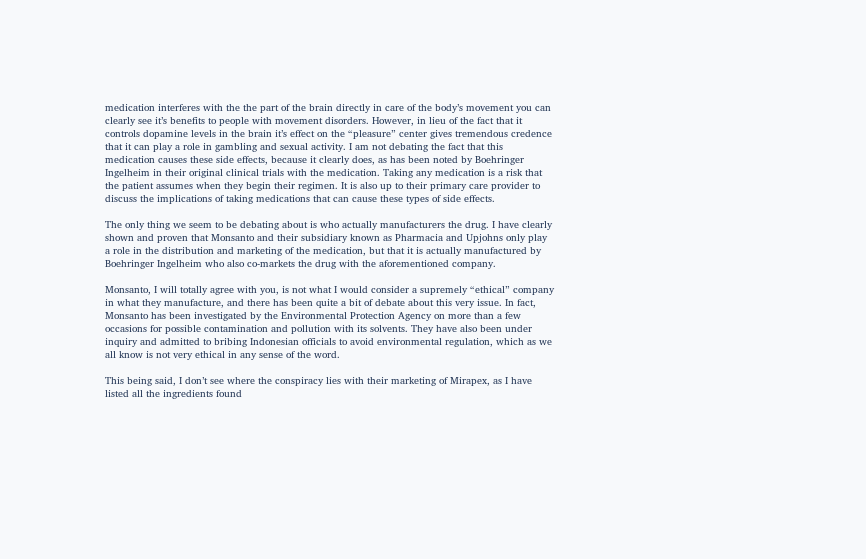medication interferes with the the part of the brain directly in care of the body’s movement you can clearly see it’s benefits to people with movement disorders. However, in lieu of the fact that it controls dopamine levels in the brain it’s effect on the “pleasure” center gives tremendous credence that it can play a role in gambling and sexual activity. I am not debating the fact that this medication causes these side effects, because it clearly does, as has been noted by Boehringer Ingelheim in their original clinical trials with the medication. Taking any medication is a risk that the patient assumes when they begin their regimen. It is also up to their primary care provider to discuss the implications of taking medications that can cause these types of side effects.

The only thing we seem to be debating about is who actually manufacturers the drug. I have clearly shown and proven that Monsanto and their subsidiary known as Pharmacia and Upjohns only play a role in the distribution and marketing of the medication, but that it is actually manufactured by Boehringer Ingelheim who also co-markets the drug with the aforementioned company.

Monsanto, I will totally agree with you, is not what I would consider a supremely “ethical” company in what they manufacture, and there has been quite a bit of debate about this very issue. In fact, Monsanto has been investigated by the Environmental Protection Agency on more than a few occasions for possible contamination and pollution with its solvents. They have also been under inquiry and admitted to bribing Indonesian officials to avoid environmental regulation, which as we all know is not very ethical in any sense of the word.

This being said, I don’t see where the conspiracy lies with their marketing of Mirapex, as I have listed all the ingredients found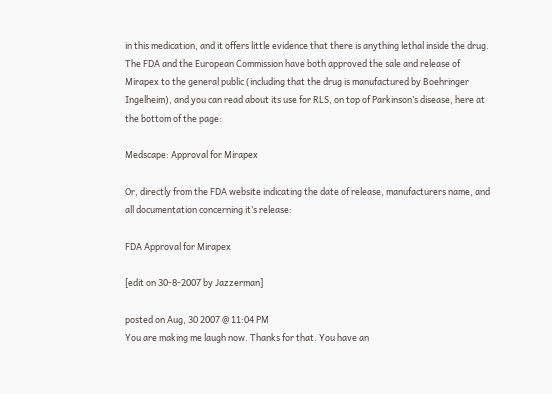in this medication, and it offers little evidence that there is anything lethal inside the drug. The FDA and the European Commission have both approved the sale and release of Mirapex to the general public (including that the drug is manufactured by Boehringer Ingelheim), and you can read about its use for RLS, on top of Parkinson’s disease, here at the bottom of the page:

Medscape: Approval for Mirapex

Or, directly from the FDA website indicating the date of release, manufacturers name, and all documentation concerning it’s release:

FDA Approval for Mirapex

[edit on 30-8-2007 by Jazzerman]

posted on Aug, 30 2007 @ 11:04 PM
You are making me laugh now. Thanks for that. You have an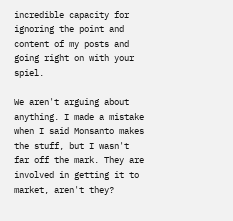incredible capacity for ignoring the point and content of my posts and going right on with your spiel.

We aren't arguing about anything. I made a mistake when I said Monsanto makes the stuff, but I wasn't far off the mark. They are involved in getting it to market, aren't they?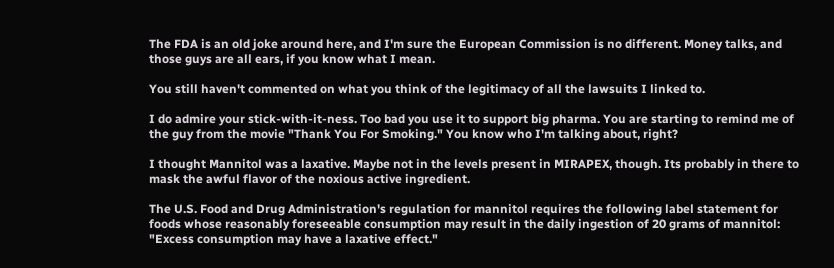The FDA is an old joke around here, and I'm sure the European Commission is no different. Money talks, and those guys are all ears, if you know what I mean.

You still haven't commented on what you think of the legitimacy of all the lawsuits I linked to.

I do admire your stick-with-it-ness. Too bad you use it to support big pharma. You are starting to remind me of the guy from the movie "Thank You For Smoking." You know who I'm talking about, right?

I thought Mannitol was a laxative. Maybe not in the levels present in MIRAPEX, though. Its probably in there to mask the awful flavor of the noxious active ingredient.

The U.S. Food and Drug Administration's regulation for mannitol requires the following label statement for foods whose reasonably foreseeable consumption may result in the daily ingestion of 20 grams of mannitol: "Excess consumption may have a laxative effect."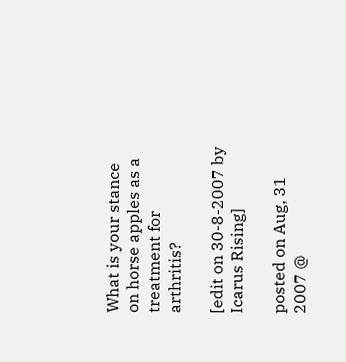What is your stance on horse apples as a treatment for arthritis?

[edit on 30-8-2007 by Icarus Rising]

posted on Aug, 31 2007 @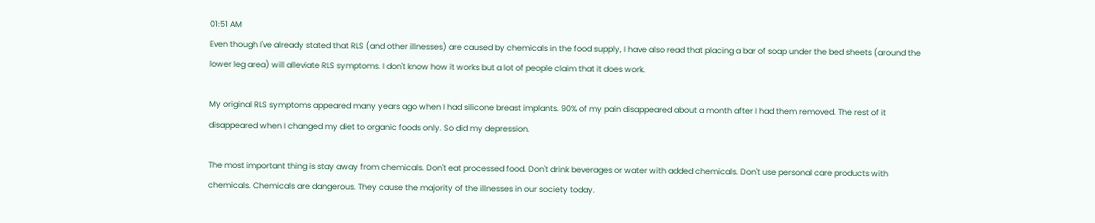01:51 AM
Even though I've already stated that RLS (and other illnesses) are caused by chemicals in the food supply, I have also read that placing a bar of soap under the bed sheets (around the lower leg area) will alleviate RLS symptoms. I don't know how it works but a lot of people claim that it does work.

My original RLS symptoms appeared many years ago when I had silicone breast implants. 90% of my pain disappeared about a month after I had them removed. The rest of it disappeared when I changed my diet to organic foods only. So did my depression.

The most important thing is stay away from chemicals. Don't eat processed food. Don't drink beverages or water with added chemicals. Don't use personal care products with chemicals. Chemicals are dangerous. They cause the majority of the illnesses in our society today.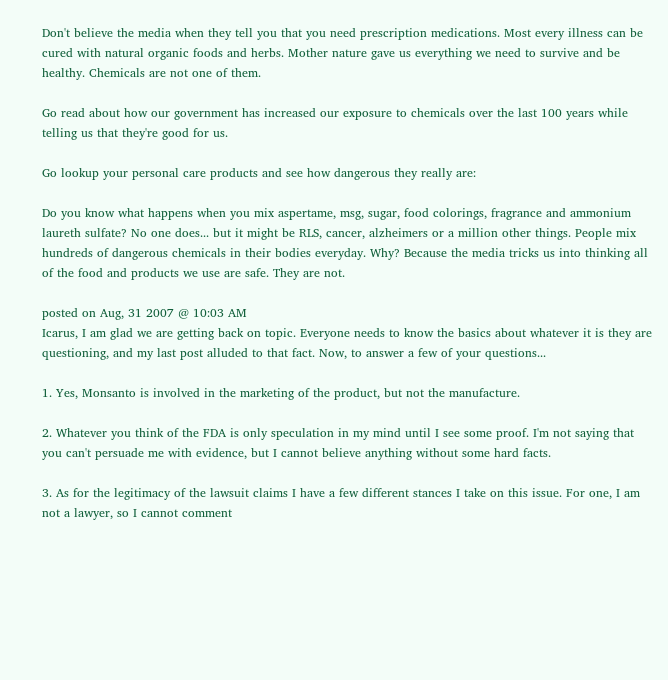Don't believe the media when they tell you that you need prescription medications. Most every illness can be cured with natural organic foods and herbs. Mother nature gave us everything we need to survive and be healthy. Chemicals are not one of them.

Go read about how our government has increased our exposure to chemicals over the last 100 years while telling us that they're good for us.

Go lookup your personal care products and see how dangerous they really are:

Do you know what happens when you mix aspertame, msg, sugar, food colorings, fragrance and ammonium laureth sulfate? No one does... but it might be RLS, cancer, alzheimers or a million other things. People mix hundreds of dangerous chemicals in their bodies everyday. Why? Because the media tricks us into thinking all of the food and products we use are safe. They are not.

posted on Aug, 31 2007 @ 10:03 AM
Icarus, I am glad we are getting back on topic. Everyone needs to know the basics about whatever it is they are questioning, and my last post alluded to that fact. Now, to answer a few of your questions...

1. Yes, Monsanto is involved in the marketing of the product, but not the manufacture.

2. Whatever you think of the FDA is only speculation in my mind until I see some proof. I'm not saying that you can't persuade me with evidence, but I cannot believe anything without some hard facts.

3. As for the legitimacy of the lawsuit claims I have a few different stances I take on this issue. For one, I am not a lawyer, so I cannot comment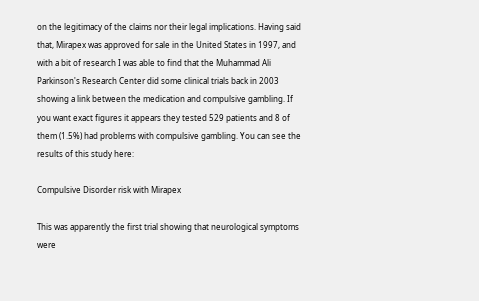on the legitimacy of the claims nor their legal implications. Having said that, Mirapex was approved for sale in the United States in 1997, and with a bit of research I was able to find that the Muhammad Ali Parkinson's Research Center did some clinical trials back in 2003 showing a link between the medication and compulsive gambling. If you want exact figures it appears they tested 529 patients and 8 of them (1.5%) had problems with compulsive gambling. You can see the results of this study here:

Compulsive Disorder risk with Mirapex

This was apparently the first trial showing that neurological symptoms were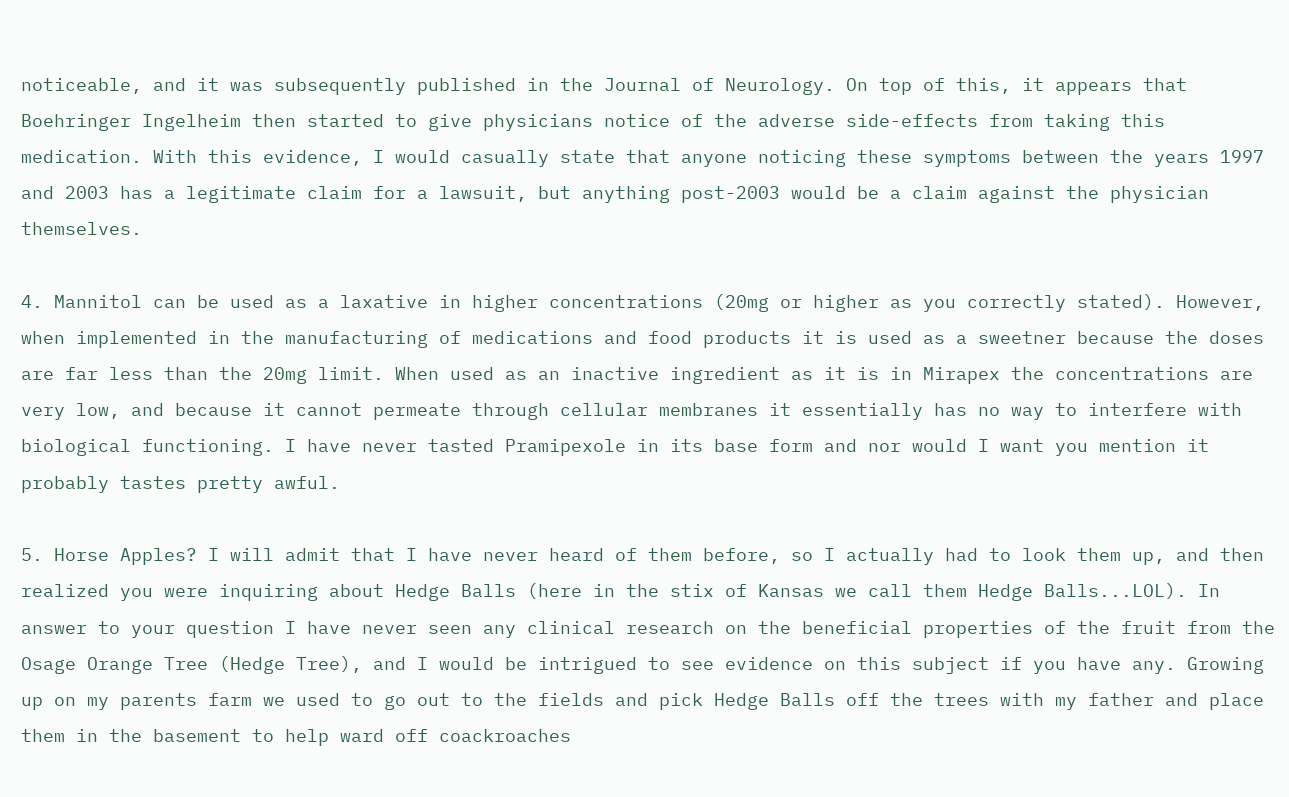noticeable, and it was subsequently published in the Journal of Neurology. On top of this, it appears that Boehringer Ingelheim then started to give physicians notice of the adverse side-effects from taking this medication. With this evidence, I would casually state that anyone noticing these symptoms between the years 1997 and 2003 has a legitimate claim for a lawsuit, but anything post-2003 would be a claim against the physician themselves.

4. Mannitol can be used as a laxative in higher concentrations (20mg or higher as you correctly stated). However, when implemented in the manufacturing of medications and food products it is used as a sweetner because the doses are far less than the 20mg limit. When used as an inactive ingredient as it is in Mirapex the concentrations are very low, and because it cannot permeate through cellular membranes it essentially has no way to interfere with biological functioning. I have never tasted Pramipexole in its base form and nor would I want you mention it probably tastes pretty awful.

5. Horse Apples? I will admit that I have never heard of them before, so I actually had to look them up, and then realized you were inquiring about Hedge Balls (here in the stix of Kansas we call them Hedge Balls...LOL). In answer to your question I have never seen any clinical research on the beneficial properties of the fruit from the Osage Orange Tree (Hedge Tree), and I would be intrigued to see evidence on this subject if you have any. Growing up on my parents farm we used to go out to the fields and pick Hedge Balls off the trees with my father and place them in the basement to help ward off coackroaches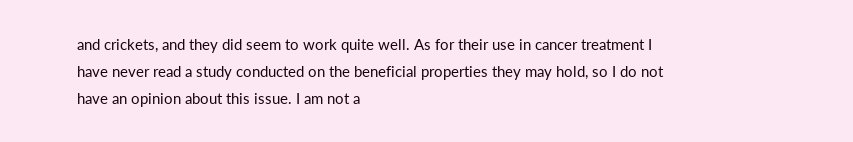and crickets, and they did seem to work quite well. As for their use in cancer treatment I have never read a study conducted on the beneficial properties they may hold, so I do not have an opinion about this issue. I am not a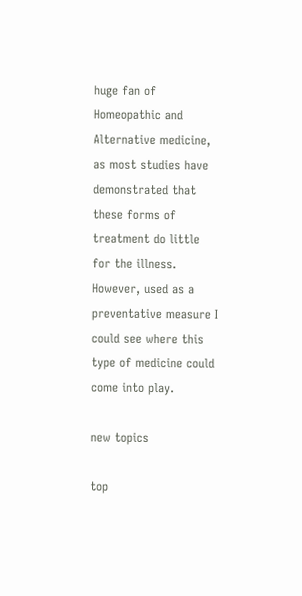huge fan of Homeopathic and Alternative medicine, as most studies have demonstrated that these forms of treatment do little for the illness. However, used as a preventative measure I could see where this type of medicine could come into play.

new topics

top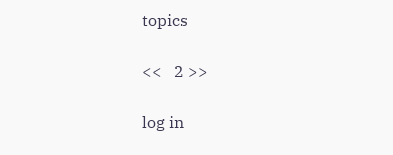topics

<<   2 >>

log in